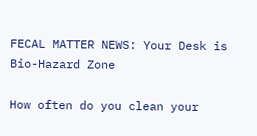FECAL MATTER NEWS: Your Desk is Bio-Hazard Zone

How often do you clean your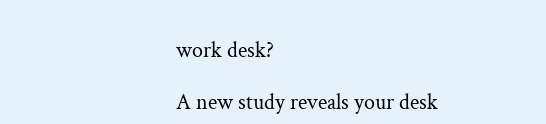work desk?

A new study reveals your desk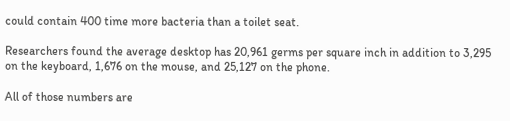could contain 400 time more bacteria than a toilet seat.

Researchers found the average desktop has 20,961 germs per square inch in addition to 3,295 on the keyboard, 1,676 on the mouse, and 25,127 on the phone.

All of those numbers are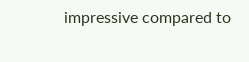impressive compared to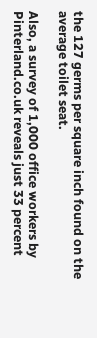the 127 germs per square inch found on the average toilet seat.

Also, a survey of 1,000 office workers by Pinterland.co.uk reveals just 33 percent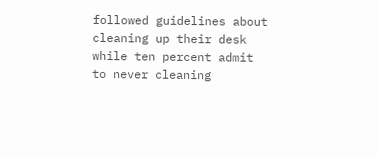followed guidelines about cleaning up their desk while ten percent admit to never cleaning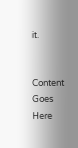it.


Content Goes Here